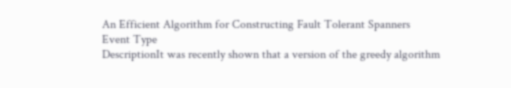An Efficient Algorithm for Constructing Fault Tolerant Spanners
Event Type
DescriptionIt was recently shown that a version of the greedy algorithm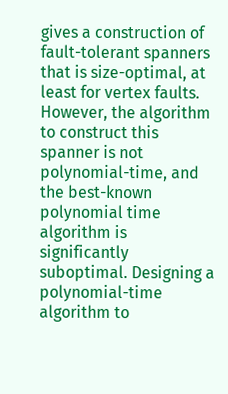gives a construction of fault-tolerant spanners that is size-optimal, at least for vertex faults. However, the algorithm to construct this spanner is not polynomial-time, and the best-known polynomial time algorithm is significantly suboptimal. Designing a polynomial-time algorithm to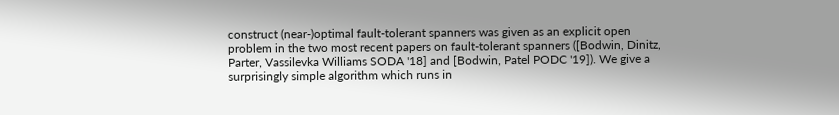construct (near-)optimal fault-tolerant spanners was given as an explicit open problem in the two most recent papers on fault-tolerant spanners ([Bodwin, Dinitz, Parter, Vassilevka Williams SODA '18] and [Bodwin, Patel PODC '19]). We give a surprisingly simple algorithm which runs in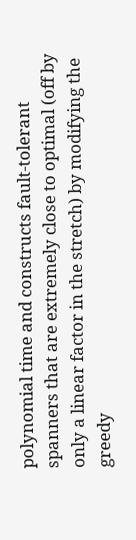polynomial time and constructs fault-tolerant spanners that are extremely close to optimal (off by only a linear factor in the stretch) by modifying the greedy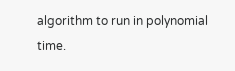algorithm to run in polynomial time.